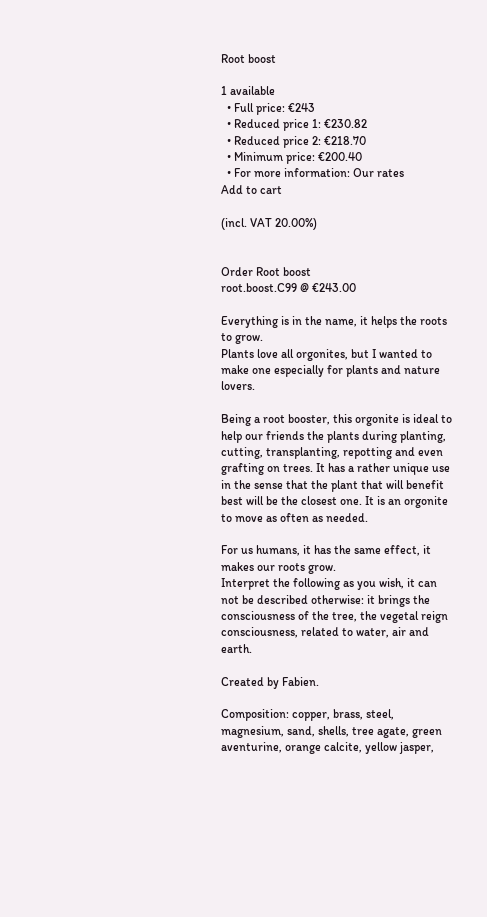Root boost

1 available
  • Full price: €243
  • Reduced price 1: €230.82
  • Reduced price 2: €218.70
  • Minimum price: €200.40
  • For more information: Our rates
Add to cart

(incl. VAT 20.00%)


Order Root boost
root.boost.C99 @ €243.00

Everything is in the name, it helps the roots to grow.
Plants love all orgonites, but I wanted to make one especially for plants and nature lovers.

Being a root booster, this orgonite is ideal to help our friends the plants during planting, cutting, transplanting, repotting and even grafting on trees. It has a rather unique use in the sense that the plant that will benefit best will be the closest one. It is an orgonite to move as often as needed.

For us humans, it has the same effect, it makes our roots grow.
Interpret the following as you wish, it can not be described otherwise: it brings the consciousness of the tree, the vegetal reign consciousness, related to water, air and earth.

Created by Fabien.

Composition: copper, brass, steel, magnesium, sand, shells, tree agate, green aventurine, orange calcite, yellow jasper,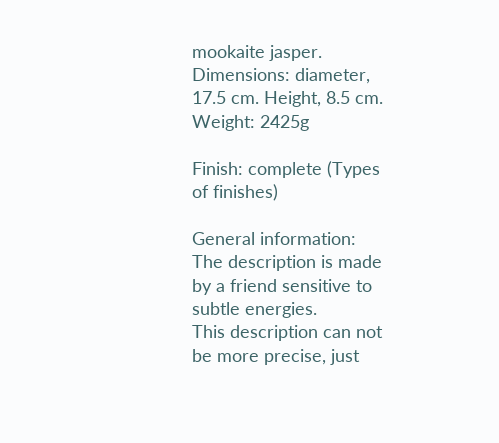mookaite jasper.
Dimensions: diameter, 17.5 cm. Height, 8.5 cm.
Weight: 2425g

Finish: complete (Types of finishes)

General information:
The description is made by a friend sensitive to subtle energies.
This description can not be more precise, just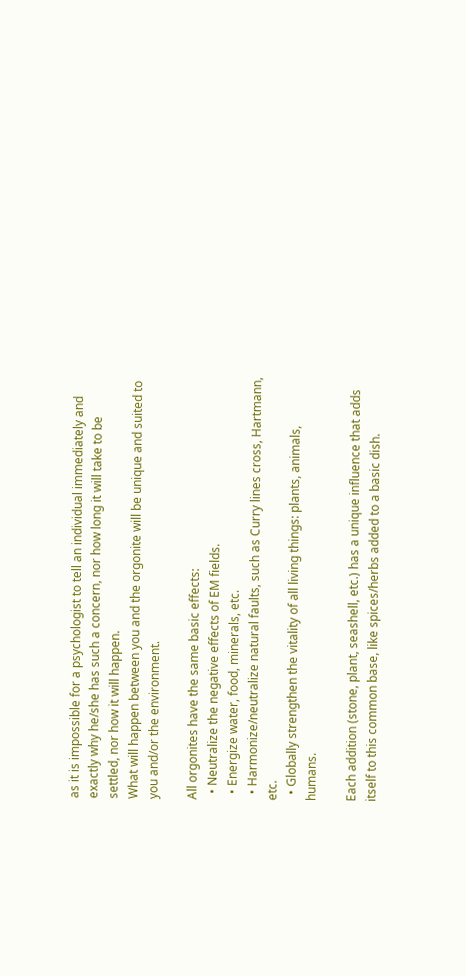as it is impossible for a psychologist to tell an individual immediately and exactly why he/she has such a concern, nor how long it will take to be settled, nor how it will happen.
What will happen between you and the orgonite will be unique and suited to you and/or the environment.

All orgonites have the same basic effects:
  • Neutralize the negative effects of EM fields.
  • Energize water, food, minerals, etc.
  • Harmonize/neutralize natural faults, such as Curry lines cross, Hartmann, etc.
  • Globally strengthen the vitality of all living things: plants, animals, humans.

Each addition (stone, plant, seashell, etc.) has a unique influence that adds itself to this common base, like spices/herbs added to a basic dish.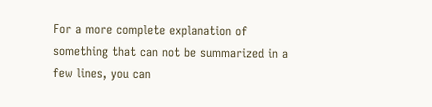For a more complete explanation of something that can not be summarized in a few lines, you can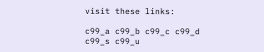visit these links:

c99_a c99_b c99_c c99_d c99_s c99_u